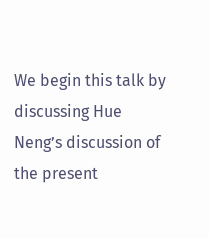We begin this talk by discussing Hue Neng’s discussion of the present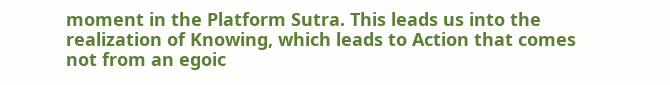moment in the Platform Sutra. This leads us into the realization of Knowing, which leads to Action that comes not from an egoic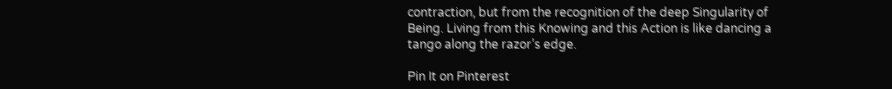contraction, but from the recognition of the deep Singularity of Being. Living from this Knowing and this Action is like dancing a tango along the razor’s edge.

Pin It on Pinterest